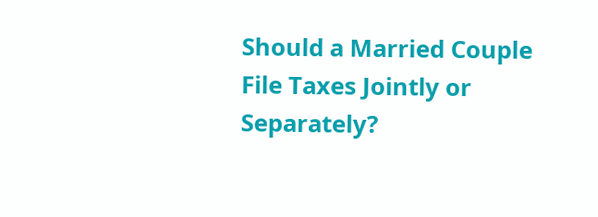Should a Married Couple File Taxes Jointly or Separately?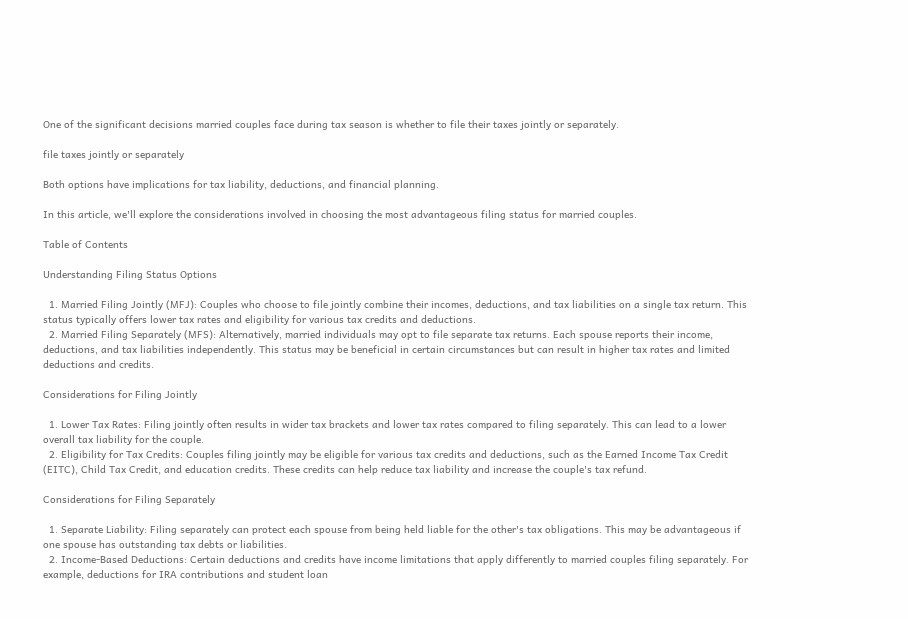One of the significant decisions married couples face during tax season is whether to file their taxes jointly or separately.

file taxes jointly or separately

Both options have implications for tax liability, deductions, and financial planning.

In this article, we'll explore the considerations involved in choosing the most advantageous filing status for married couples.

Table of Contents

Understanding Filing Status Options

  1. Married Filing Jointly (MFJ): Couples who choose to file jointly combine their incomes, deductions, and tax liabilities on a single tax return. This status typically offers lower tax rates and eligibility for various tax credits and deductions.
  2. Married Filing Separately (MFS): Alternatively, married individuals may opt to file separate tax returns. Each spouse reports their income, deductions, and tax liabilities independently. This status may be beneficial in certain circumstances but can result in higher tax rates and limited deductions and credits.

Considerations for Filing Jointly

  1. Lower Tax Rates: Filing jointly often results in wider tax brackets and lower tax rates compared to filing separately. This can lead to a lower overall tax liability for the couple.
  2. Eligibility for Tax Credits: Couples filing jointly may be eligible for various tax credits and deductions, such as the Earned Income Tax Credit (EITC), Child Tax Credit, and education credits. These credits can help reduce tax liability and increase the couple's tax refund.

Considerations for Filing Separately

  1. Separate Liability: Filing separately can protect each spouse from being held liable for the other's tax obligations. This may be advantageous if one spouse has outstanding tax debts or liabilities.
  2. Income-Based Deductions: Certain deductions and credits have income limitations that apply differently to married couples filing separately. For example, deductions for IRA contributions and student loan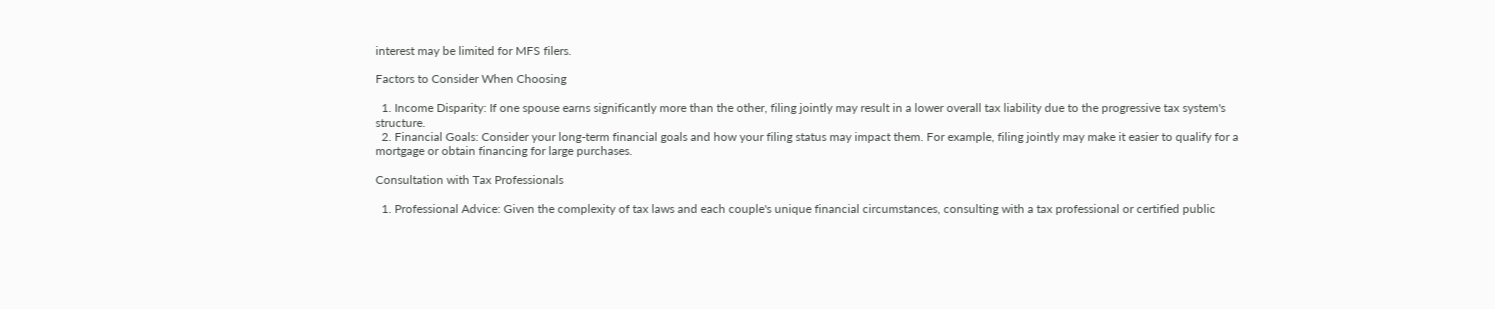interest may be limited for MFS filers.

Factors to Consider When Choosing

  1. Income Disparity: If one spouse earns significantly more than the other, filing jointly may result in a lower overall tax liability due to the progressive tax system's structure.
  2. Financial Goals: Consider your long-term financial goals and how your filing status may impact them. For example, filing jointly may make it easier to qualify for a mortgage or obtain financing for large purchases.

Consultation with Tax Professionals

  1. Professional Advice: Given the complexity of tax laws and each couple's unique financial circumstances, consulting with a tax professional or certified public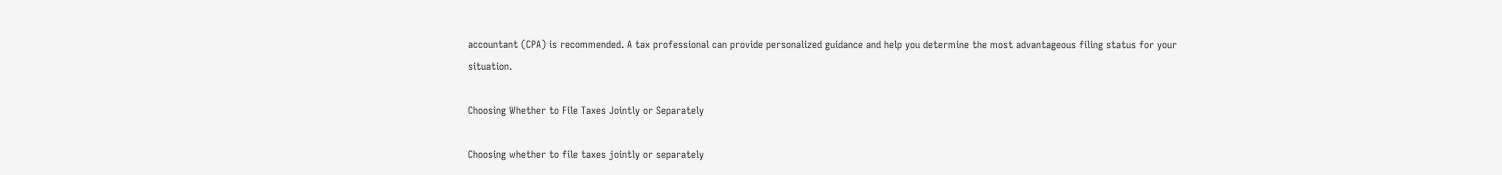accountant (CPA) is recommended. A tax professional can provide personalized guidance and help you determine the most advantageous filing status for your situation.

Choosing Whether to File Taxes Jointly or Separately

Choosing whether to file taxes jointly or separately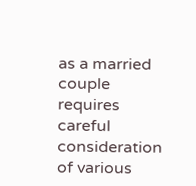as a married couple requires careful consideration of various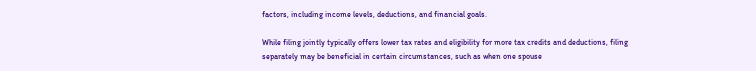factors, including income levels, deductions, and financial goals.

While filing jointly typically offers lower tax rates and eligibility for more tax credits and deductions, filing separately may be beneficial in certain circumstances, such as when one spouse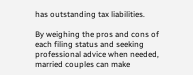has outstanding tax liabilities.

By weighing the pros and cons of each filing status and seeking professional advice when needed, married couples can make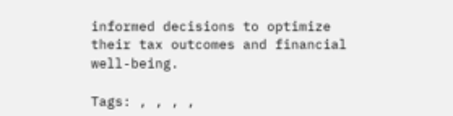informed decisions to optimize their tax outcomes and financial well-being.

Tags: , , , ,